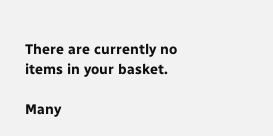There are currently no items in your basket.

Many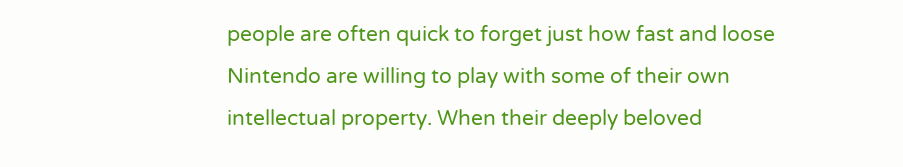people are often quick to forget just how fast and loose Nintendo are willing to play with some of their own intellectual property. When their deeply beloved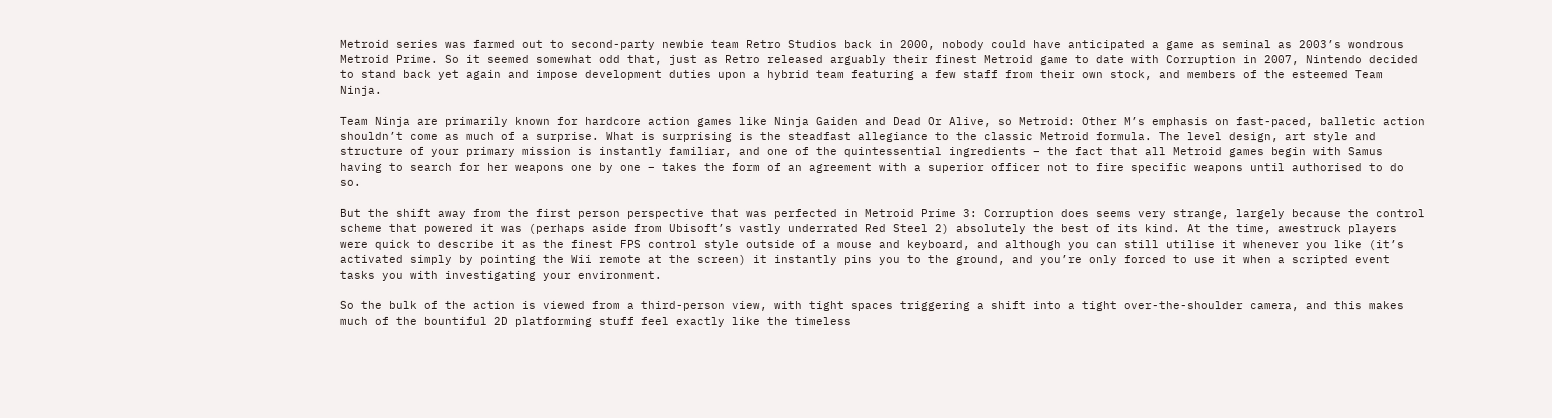Metroid series was farmed out to second-party newbie team Retro Studios back in 2000, nobody could have anticipated a game as seminal as 2003’s wondrous Metroid Prime. So it seemed somewhat odd that, just as Retro released arguably their finest Metroid game to date with Corruption in 2007, Nintendo decided to stand back yet again and impose development duties upon a hybrid team featuring a few staff from their own stock, and members of the esteemed Team Ninja.

Team Ninja are primarily known for hardcore action games like Ninja Gaiden and Dead Or Alive, so Metroid: Other M’s emphasis on fast-paced, balletic action shouldn’t come as much of a surprise. What is surprising is the steadfast allegiance to the classic Metroid formula. The level design, art style and structure of your primary mission is instantly familiar, and one of the quintessential ingredients – the fact that all Metroid games begin with Samus having to search for her weapons one by one – takes the form of an agreement with a superior officer not to fire specific weapons until authorised to do so.

But the shift away from the first person perspective that was perfected in Metroid Prime 3: Corruption does seems very strange, largely because the control scheme that powered it was (perhaps aside from Ubisoft’s vastly underrated Red Steel 2) absolutely the best of its kind. At the time, awestruck players were quick to describe it as the finest FPS control style outside of a mouse and keyboard, and although you can still utilise it whenever you like (it’s activated simply by pointing the Wii remote at the screen) it instantly pins you to the ground, and you’re only forced to use it when a scripted event tasks you with investigating your environment.

So the bulk of the action is viewed from a third-person view, with tight spaces triggering a shift into a tight over-the-shoulder camera, and this makes much of the bountiful 2D platforming stuff feel exactly like the timeless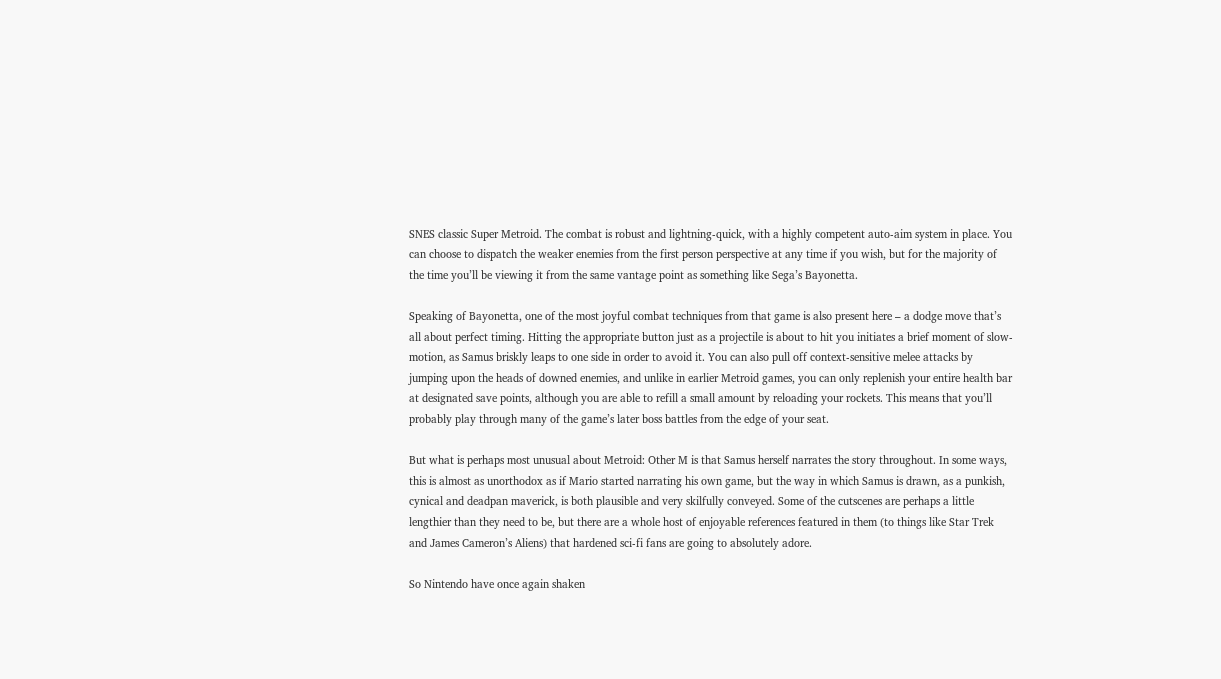SNES classic Super Metroid. The combat is robust and lightning-quick, with a highly competent auto-aim system in place. You can choose to dispatch the weaker enemies from the first person perspective at any time if you wish, but for the majority of the time you’ll be viewing it from the same vantage point as something like Sega’s Bayonetta.

Speaking of Bayonetta, one of the most joyful combat techniques from that game is also present here – a dodge move that’s all about perfect timing. Hitting the appropriate button just as a projectile is about to hit you initiates a brief moment of slow-motion, as Samus briskly leaps to one side in order to avoid it. You can also pull off context-sensitive melee attacks by jumping upon the heads of downed enemies, and unlike in earlier Metroid games, you can only replenish your entire health bar at designated save points, although you are able to refill a small amount by reloading your rockets. This means that you’ll probably play through many of the game’s later boss battles from the edge of your seat.

But what is perhaps most unusual about Metroid: Other M is that Samus herself narrates the story throughout. In some ways, this is almost as unorthodox as if Mario started narrating his own game, but the way in which Samus is drawn, as a punkish, cynical and deadpan maverick, is both plausible and very skilfully conveyed. Some of the cutscenes are perhaps a little lengthier than they need to be, but there are a whole host of enjoyable references featured in them (to things like Star Trek and James Cameron’s Aliens) that hardened sci-fi fans are going to absolutely adore.

So Nintendo have once again shaken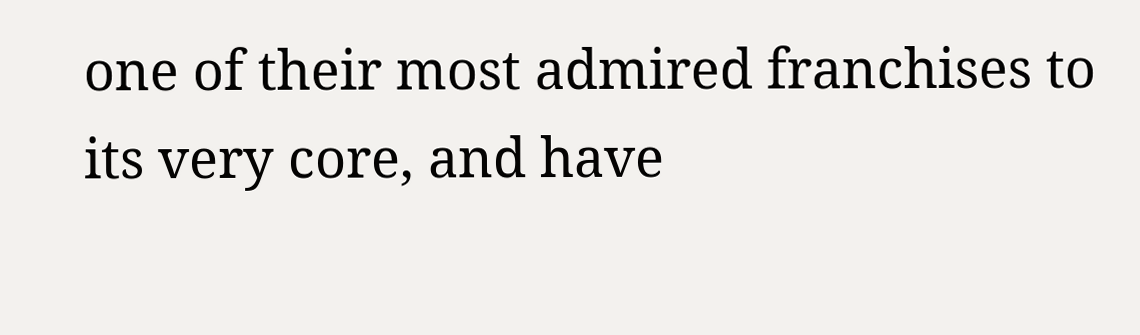one of their most admired franchises to its very core, and have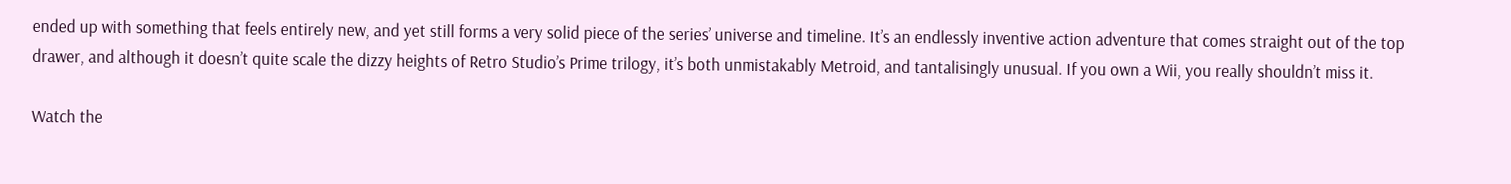ended up with something that feels entirely new, and yet still forms a very solid piece of the series’ universe and timeline. It’s an endlessly inventive action adventure that comes straight out of the top drawer, and although it doesn’t quite scale the dizzy heights of Retro Studio’s Prime trilogy, it’s both unmistakably Metroid, and tantalisingly unusual. If you own a Wii, you really shouldn’t miss it.

Watch the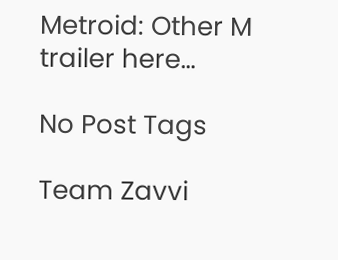Metroid: Other M trailer here…

No Post Tags

Team Zavvi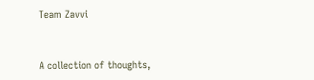Team Zavvi


A collection of thoughts,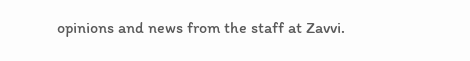opinions and news from the staff at Zavvi.